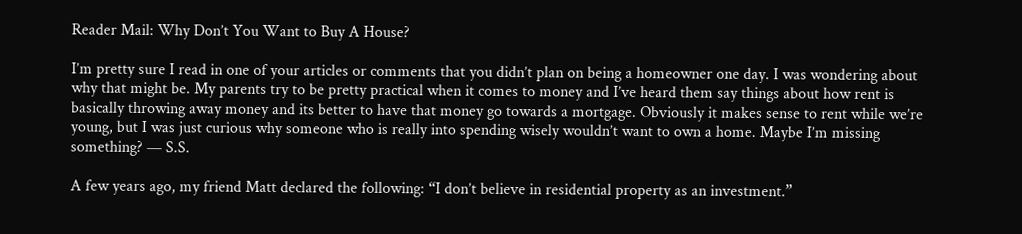Reader Mail: Why Don’t You Want to Buy A House?

I’m pretty sure I read in one of your articles or comments that you didn’t plan on being a homeowner one day. I was wondering about why that might be. My parents try to be pretty practical when it comes to money and I’ve heard them say things about how rent is basically throwing away money and its better to have that money go towards a mortgage. Obviously it makes sense to rent while we’re young, but I was just curious why someone who is really into spending wisely wouldn’t want to own a home. Maybe I’m missing something? — S.S.

A few years ago, my friend Matt declared the following: “I don’t believe in residential property as an investment.”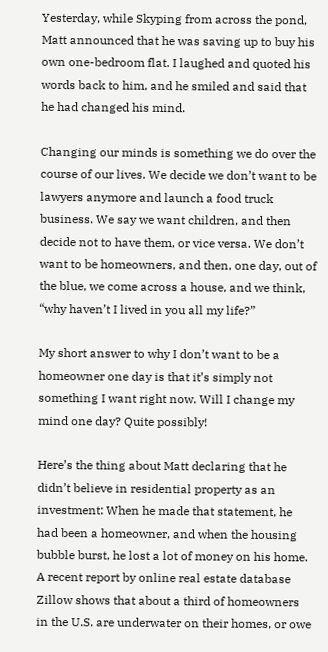Yesterday, while Skyping from across the pond, Matt announced that he was saving up to buy his own one-bedroom flat. I laughed and quoted his words back to him, and he smiled and said that he had changed his mind.

Changing our minds is something we do over the course of our lives. We decide we don’t want to be lawyers anymore and launch a food truck business. We say we want children, and then decide not to have them, or vice versa. We don’t want to be homeowners, and then, one day, out of the blue, we come across a house, and we think, “why haven’t I lived in you all my life?”

My short answer to why I don’t want to be a homeowner one day is that it’s simply not something I want right now. Will I change my mind one day? Quite possibly!

Here’s the thing about Matt declaring that he didn’t believe in residential property as an investment: When he made that statement, he had been a homeowner, and when the housing bubble burst, he lost a lot of money on his home. A recent report by online real estate database Zillow shows that about a third of homeowners in the U.S. are underwater on their homes, or owe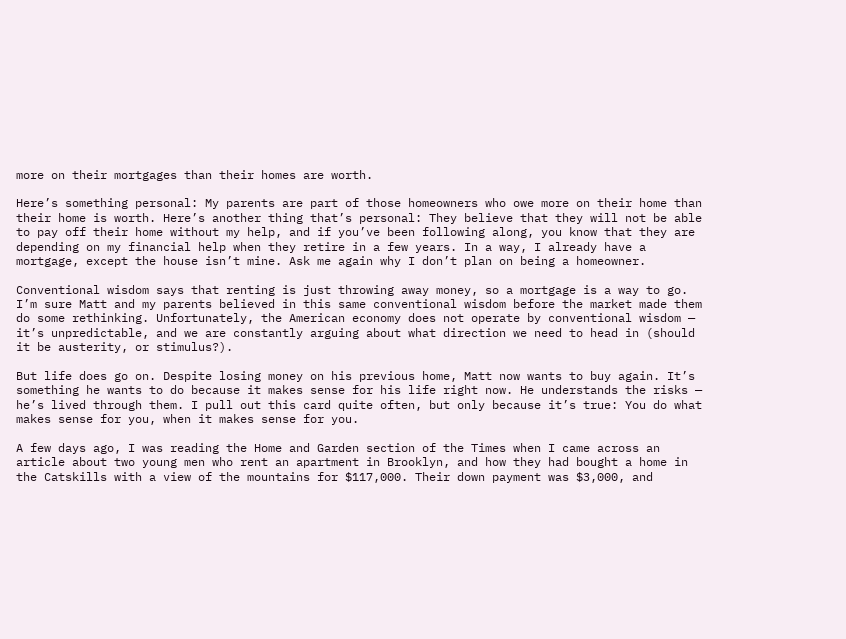more on their mortgages than their homes are worth.

Here’s something personal: My parents are part of those homeowners who owe more on their home than their home is worth. Here’s another thing that’s personal: They believe that they will not be able to pay off their home without my help, and if you’ve been following along, you know that they are depending on my financial help when they retire in a few years. In a way, I already have a mortgage, except the house isn’t mine. Ask me again why I don’t plan on being a homeowner.

Conventional wisdom says that renting is just throwing away money, so a mortgage is a way to go. I’m sure Matt and my parents believed in this same conventional wisdom before the market made them do some rethinking. Unfortunately, the American economy does not operate by conventional wisdom — it’s unpredictable, and we are constantly arguing about what direction we need to head in (should it be austerity, or stimulus?).

But life does go on. Despite losing money on his previous home, Matt now wants to buy again. It’s something he wants to do because it makes sense for his life right now. He understands the risks — he’s lived through them. I pull out this card quite often, but only because it’s true: You do what makes sense for you, when it makes sense for you.

A few days ago, I was reading the Home and Garden section of the Times when I came across an article about two young men who rent an apartment in Brooklyn, and how they had bought a home in the Catskills with a view of the mountains for $117,000. Their down payment was $3,000, and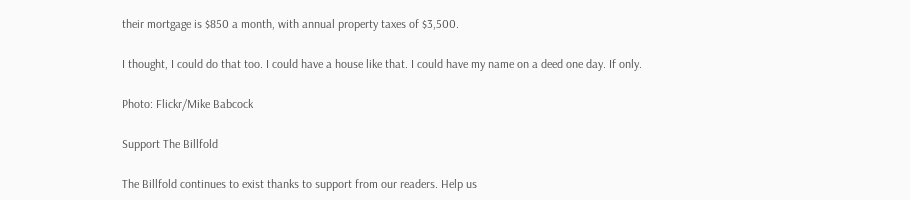their mortgage is $850 a month, with annual property taxes of $3,500.

I thought, I could do that too. I could have a house like that. I could have my name on a deed one day. If only.

Photo: Flickr/Mike Babcock

Support The Billfold

The Billfold continues to exist thanks to support from our readers. Help us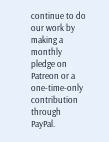continue to do our work by making a monthly pledge on Patreon or a one-time-only contribution through PayPal.